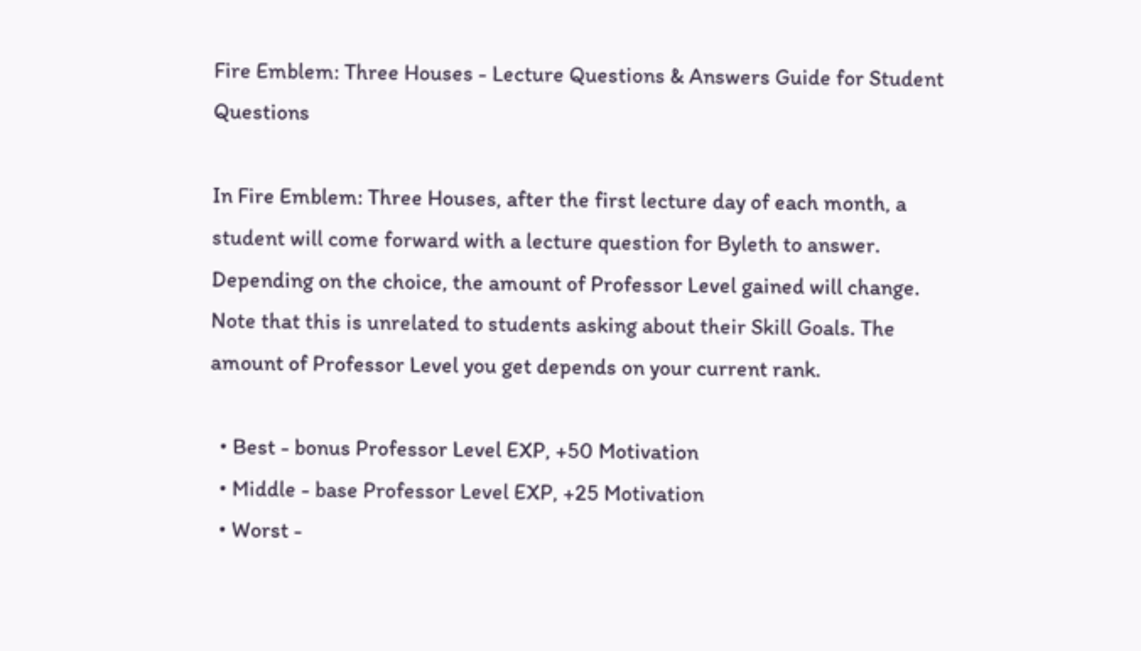Fire Emblem: Three Houses - Lecture Questions & Answers Guide for Student Questions

In Fire Emblem: Three Houses, after the first lecture day of each month, a student will come forward with a lecture question for Byleth to answer. Depending on the choice, the amount of Professor Level gained will change. Note that this is unrelated to students asking about their Skill Goals. The amount of Professor Level you get depends on your current rank.

  • Best - bonus Professor Level EXP, +50 Motivation
  • Middle - base Professor Level EXP, +25 Motivation
  • Worst -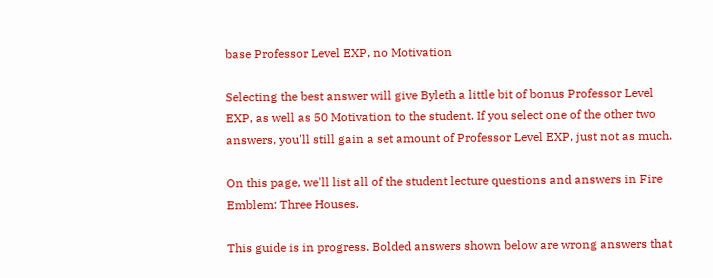base Professor Level EXP, no Motivation

Selecting the best answer will give Byleth a little bit of bonus Professor Level EXP, as well as 50 Motivation to the student. If you select one of the other two answers, you'll still gain a set amount of Professor Level EXP, just not as much.

On this page, we'll list all of the student lecture questions and answers in Fire Emblem: Three Houses.

This guide is in progress. Bolded answers shown below are wrong answers that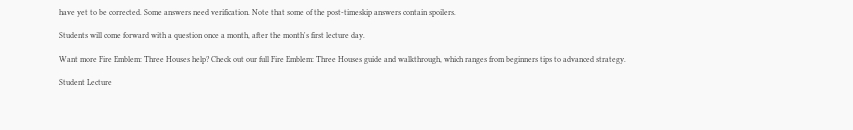have yet to be corrected. Some answers need verification. Note that some of the post-timeskip answers contain spoilers.

Students will come forward with a question once a month, after the month's first lecture day.

Want more Fire Emblem: Three Houses help? Check out our full Fire Emblem: Three Houses guide and walkthrough, which ranges from beginners tips to advanced strategy.

Student Lecture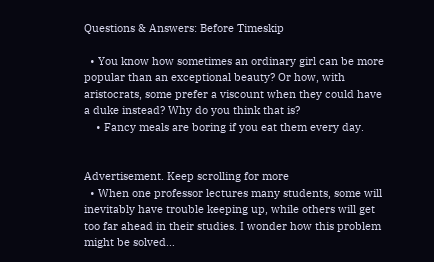Questions & Answers: Before Timeskip

  • You know how sometimes an ordinary girl can be more popular than an exceptional beauty? Or how, with aristocrats, some prefer a viscount when they could have a duke instead? Why do you think that is?
    • Fancy meals are boring if you eat them every day.


Advertisement. Keep scrolling for more
  • When one professor lectures many students, some will inevitably have trouble keeping up, while others will get too far ahead in their studies. I wonder how this problem might be solved…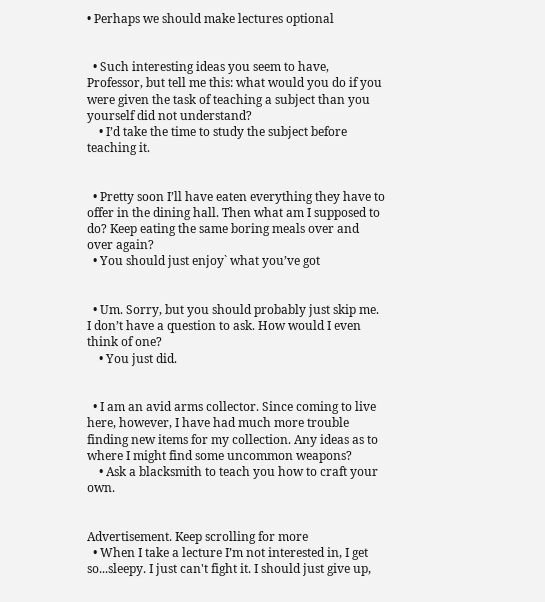• Perhaps we should make lectures optional


  • Such interesting ideas you seem to have, Professor, but tell me this: what would you do if you were given the task of teaching a subject than you yourself did not understand?
    • I’d take the time to study the subject before teaching it.


  • Pretty soon I’ll have eaten everything they have to offer in the dining hall. Then what am I supposed to do? Keep eating the same boring meals over and over again?
  • You should just enjoy` what you’ve got


  • Um. Sorry, but you should probably just skip me. I don’t have a question to ask. How would I even think of one?
    • You just did.


  • I am an avid arms collector. Since coming to live here, however, I have had much more trouble finding new items for my collection. Any ideas as to where I might find some uncommon weapons?
    • Ask a blacksmith to teach you how to craft your own.


Advertisement. Keep scrolling for more
  • When I take a lecture I’m not interested in, I get so...sleepy. I just can't fight it. I should just give up,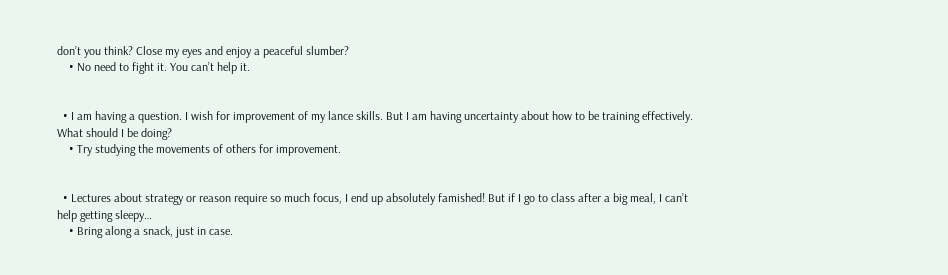don’t you think? Close my eyes and enjoy a peaceful slumber?
    • No need to fight it. You can’t help it.


  • I am having a question. I wish for improvement of my lance skills. But I am having uncertainty about how to be training effectively. What should I be doing?
    • Try studying the movements of others for improvement.


  • Lectures about strategy or reason require so much focus, I end up absolutely famished! But if I go to class after a big meal, I can’t help getting sleepy…
    • Bring along a snack, just in case.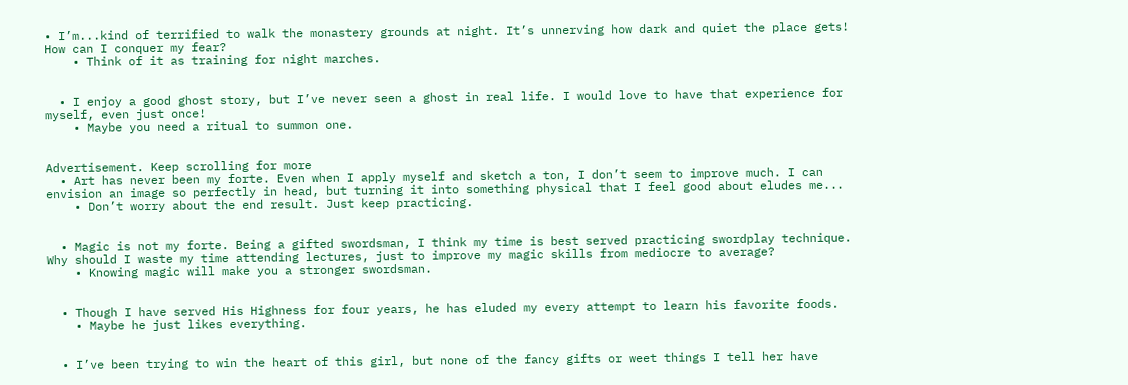• I’m...kind of terrified to walk the monastery grounds at night. It’s unnerving how dark and quiet the place gets! How can I conquer my fear?
    • Think of it as training for night marches.


  • I enjoy a good ghost story, but I’ve never seen a ghost in real life. I would love to have that experience for myself, even just once!
    • Maybe you need a ritual to summon one.


Advertisement. Keep scrolling for more
  • Art has never been my forte. Even when I apply myself and sketch a ton, I don’t seem to improve much. I can envision an image so perfectly in head, but turning it into something physical that I feel good about eludes me...
    • Don’t worry about the end result. Just keep practicing.


  • Magic is not my forte. Being a gifted swordsman, I think my time is best served practicing swordplay technique. Why should I waste my time attending lectures, just to improve my magic skills from mediocre to average?
    • Knowing magic will make you a stronger swordsman.


  • Though I have served His Highness for four years, he has eluded my every attempt to learn his favorite foods.
    • Maybe he just likes everything.


  • I’ve been trying to win the heart of this girl, but none of the fancy gifts or weet things I tell her have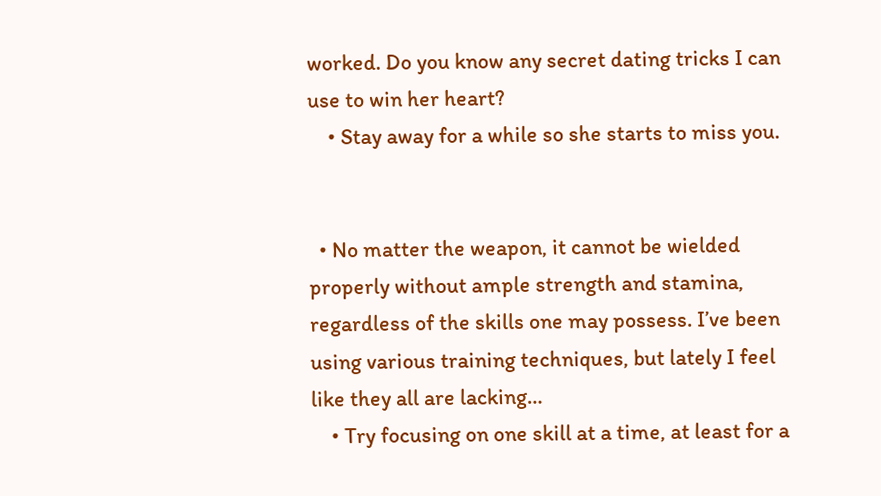worked. Do you know any secret dating tricks I can use to win her heart?
    • Stay away for a while so she starts to miss you.


  • No matter the weapon, it cannot be wielded properly without ample strength and stamina, regardless of the skills one may possess. I’ve been using various training techniques, but lately I feel like they all are lacking…
    • Try focusing on one skill at a time, at least for a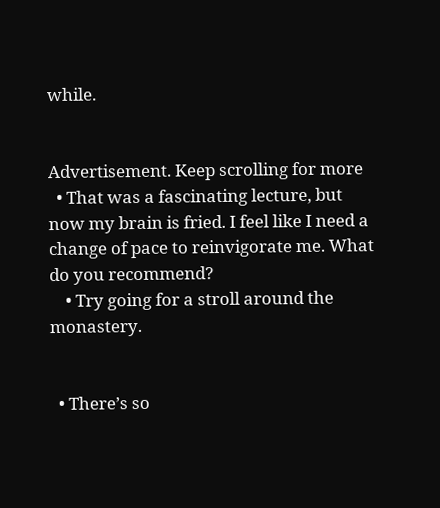while.


Advertisement. Keep scrolling for more
  • That was a fascinating lecture, but now my brain is fried. I feel like I need a change of pace to reinvigorate me. What do you recommend?
    • Try going for a stroll around the monastery.


  • There’s so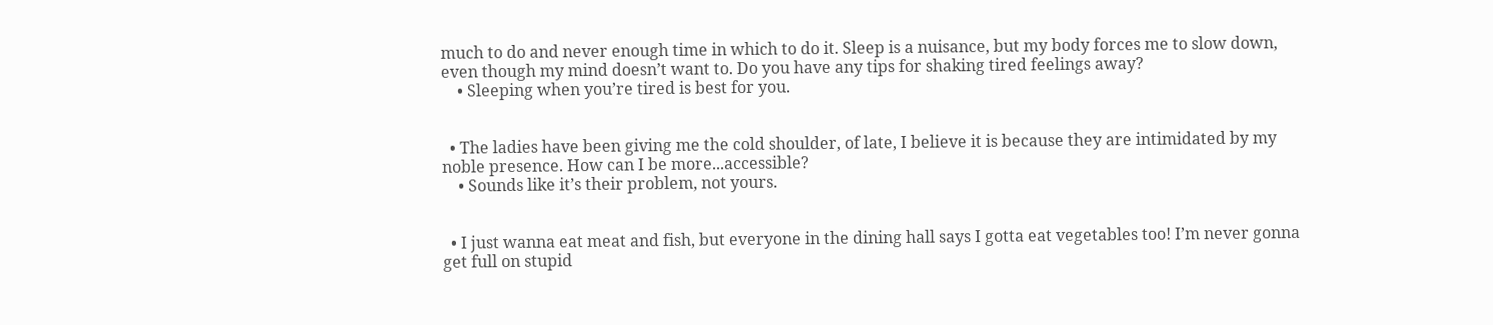much to do and never enough time in which to do it. Sleep is a nuisance, but my body forces me to slow down, even though my mind doesn’t want to. Do you have any tips for shaking tired feelings away?
    • Sleeping when you’re tired is best for you.


  • The ladies have been giving me the cold shoulder, of late, I believe it is because they are intimidated by my noble presence. How can I be more...accessible?
    • Sounds like it’s their problem, not yours.


  • I just wanna eat meat and fish, but everyone in the dining hall says I gotta eat vegetables too! I’m never gonna get full on stupid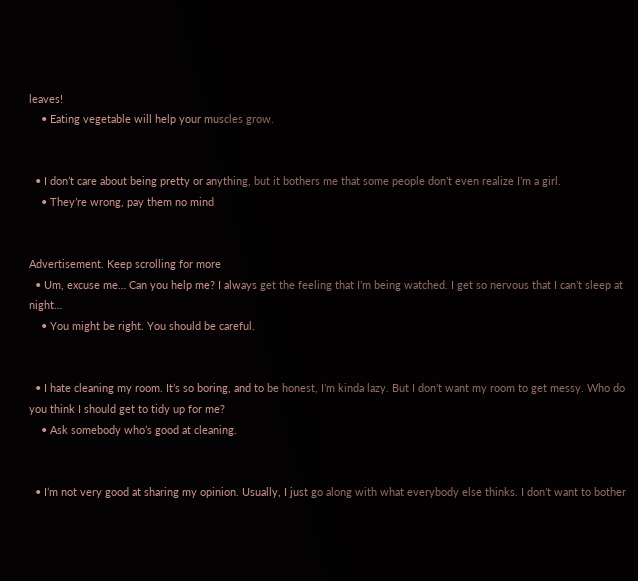leaves!
    • Eating vegetable will help your muscles grow.


  • I don’t care about being pretty or anything, but it bothers me that some people don’t even realize I’m a girl.
    • They’re wrong, pay them no mind


Advertisement. Keep scrolling for more
  • Um, excuse me… Can you help me? I always get the feeling that I’m being watched. I get so nervous that I can’t sleep at night…
    • You might be right. You should be careful.


  • I hate cleaning my room. It’s so boring, and to be honest, I’m kinda lazy. But I don’t want my room to get messy. Who do you think I should get to tidy up for me?
    • Ask somebody who’s good at cleaning.


  • I’m not very good at sharing my opinion. Usually, I just go along with what everybody else thinks. I don’t want to bother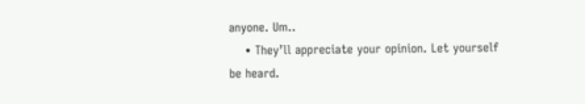anyone. Um..
    • They’ll appreciate your opinion. Let yourself be heard.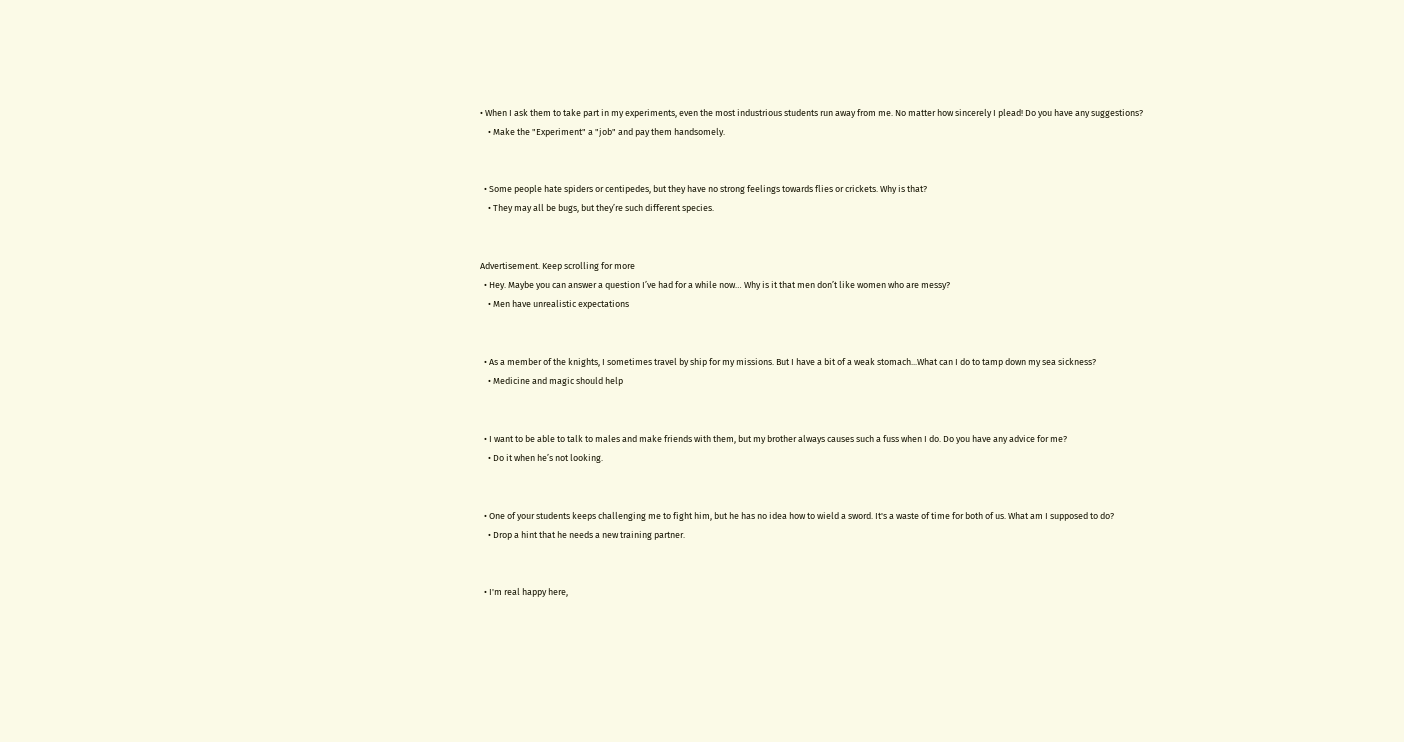• When I ask them to take part in my experiments, even the most industrious students run away from me. No matter how sincerely I plead! Do you have any suggestions?
    • Make the "Experiment" a "job" and pay them handsomely.


  • Some people hate spiders or centipedes, but they have no strong feelings towards flies or crickets. Why is that?
    • They may all be bugs, but they’re such different species.


Advertisement. Keep scrolling for more
  • Hey. Maybe you can answer a question I’ve had for a while now… Why is it that men don’t like women who are messy?
    • Men have unrealistic expectations


  • As a member of the knights, I sometimes travel by ship for my missions. But I have a bit of a weak stomach...What can I do to tamp down my sea sickness?
    • Medicine and magic should help


  • I want to be able to talk to males and make friends with them, but my brother always causes such a fuss when I do. Do you have any advice for me?
    • Do it when he’s not looking.


  • One of your students keeps challenging me to fight him, but he has no idea how to wield a sword. It's a waste of time for both of us. What am I supposed to do?
    • Drop a hint that he needs a new training partner.


  • I'm real happy here,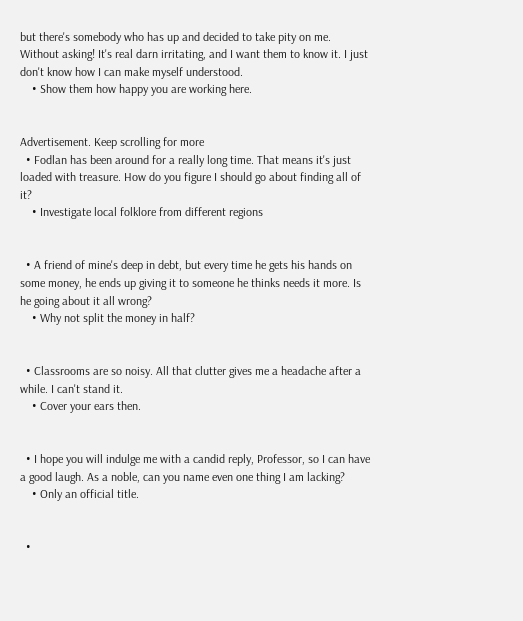but there's somebody who has up and decided to take pity on me. Without asking! It's real darn irritating, and I want them to know it. I just don't know how I can make myself understood.
    • Show them how happy you are working here.


Advertisement. Keep scrolling for more
  • Fodlan has been around for a really long time. That means it's just loaded with treasure. How do you figure I should go about finding all of it?
    • Investigate local folklore from different regions


  • A friend of mine's deep in debt, but every time he gets his hands on some money, he ends up giving it to someone he thinks needs it more. Is he going about it all wrong?
    • Why not split the money in half?


  • Classrooms are so noisy. All that clutter gives me a headache after a while. I can't stand it.
    • Cover your ears then.


  • I hope you will indulge me with a candid reply, Professor, so I can have a good laugh. As a noble, can you name even one thing I am lacking?
    • Only an official title.


  •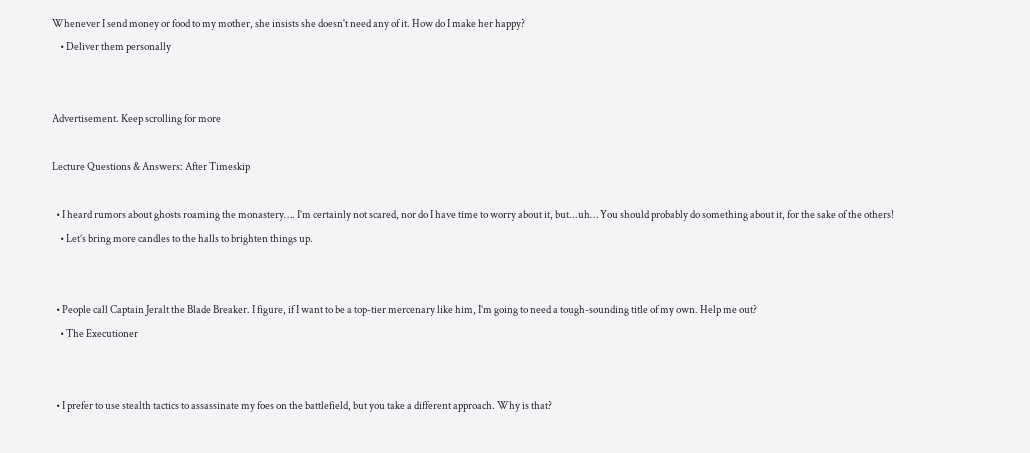Whenever I send money or food to my mother, she insists she doesn't need any of it. How do I make her happy?
    • Deliver them personally


Advertisement. Keep scrolling for more

Lecture Questions & Answers: After Timeskip

  • I heard rumors about ghosts roaming the monastery…. I’m certainly not scared, nor do I have time to worry about it, but...uh… You should probably do something about it, for the sake of the others!
    • Let’s bring more candles to the halls to brighten things up.


  • People call Captain Jeralt the Blade Breaker. I figure, if I want to be a top-tier mercenary like him, I’m going to need a tough-sounding title of my own. Help me out?
    • The Executioner


  • I prefer to use stealth tactics to assassinate my foes on the battlefield, but you take a different approach. Why is that?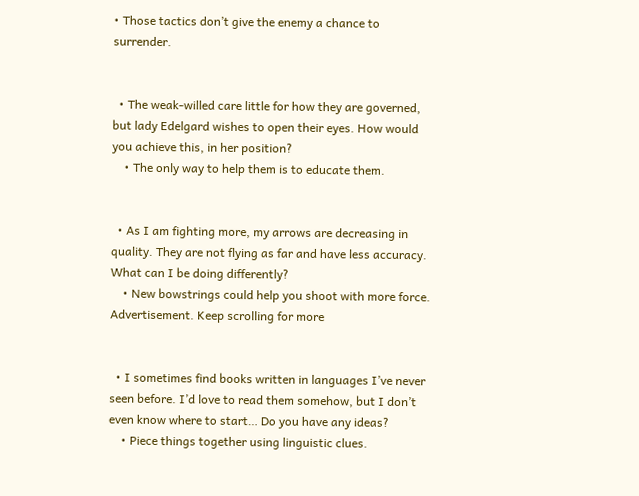• Those tactics don’t give the enemy a chance to surrender.


  • The weak-willed care little for how they are governed, but lady Edelgard wishes to open their eyes. How would you achieve this, in her position?
    • The only way to help them is to educate them.


  • As I am fighting more, my arrows are decreasing in quality. They are not flying as far and have less accuracy. What can I be doing differently?
    • New bowstrings could help you shoot with more force.
Advertisement. Keep scrolling for more


  • I sometimes find books written in languages I’ve never seen before. I’d love to read them somehow, but I don’t even know where to start… Do you have any ideas?
    • Piece things together using linguistic clues.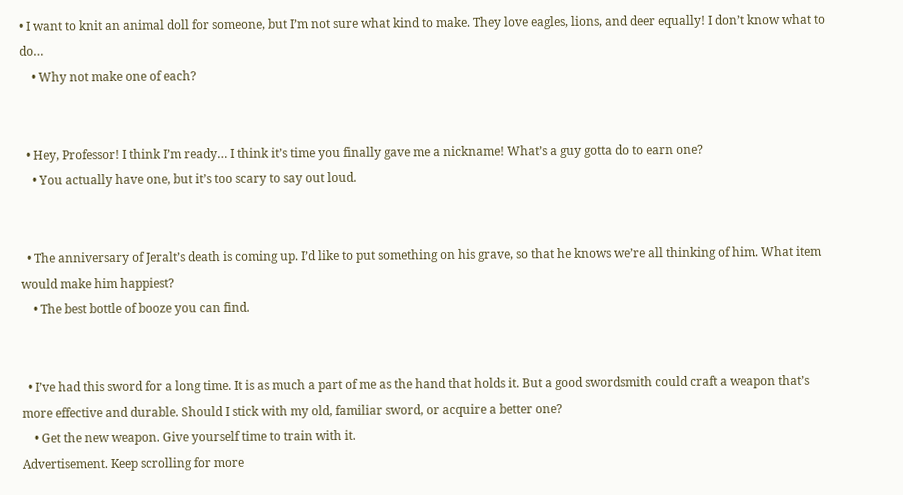• I want to knit an animal doll for someone, but I’m not sure what kind to make. They love eagles, lions, and deer equally! I don’t know what to do…
    • Why not make one of each?


  • Hey, Professor! I think I’m ready… I think it’s time you finally gave me a nickname! What’s a guy gotta do to earn one?
    • You actually have one, but it’s too scary to say out loud.


  • The anniversary of Jeralt’s death is coming up. I’d like to put something on his grave, so that he knows we’re all thinking of him. What item would make him happiest?
    • The best bottle of booze you can find.


  • I’ve had this sword for a long time. It is as much a part of me as the hand that holds it. But a good swordsmith could craft a weapon that’s more effective and durable. Should I stick with my old, familiar sword, or acquire a better one?
    • Get the new weapon. Give yourself time to train with it.
Advertisement. Keep scrolling for more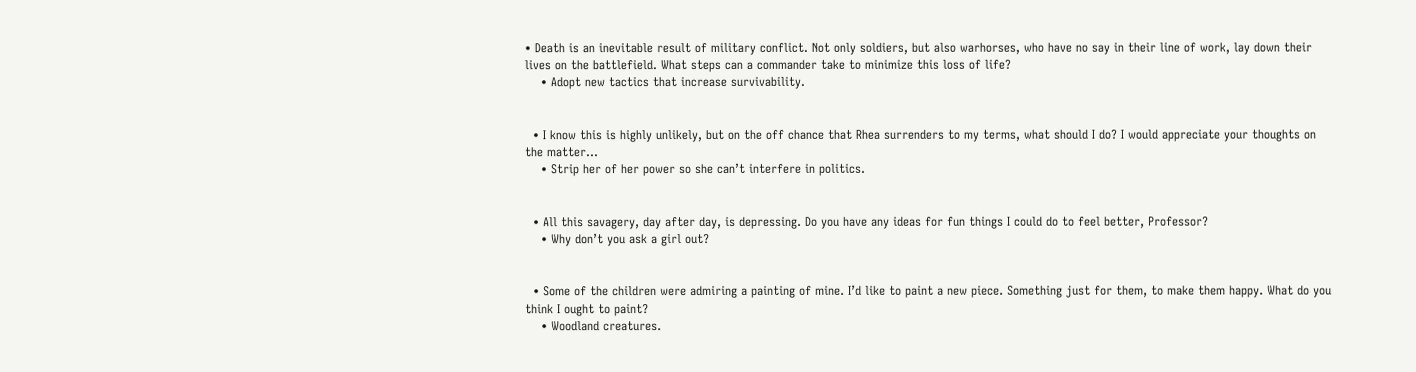• Death is an inevitable result of military conflict. Not only soldiers, but also warhorses, who have no say in their line of work, lay down their lives on the battlefield. What steps can a commander take to minimize this loss of life?
    • Adopt new tactics that increase survivability.


  • I know this is highly unlikely, but on the off chance that Rhea surrenders to my terms, what should I do? I would appreciate your thoughts on the matter…
    • Strip her of her power so she can’t interfere in politics.


  • All this savagery, day after day, is depressing. Do you have any ideas for fun things I could do to feel better, Professor?
    • Why don’t you ask a girl out?


  • Some of the children were admiring a painting of mine. I’d like to paint a new piece. Something just for them, to make them happy. What do you think I ought to paint?
    • Woodland creatures.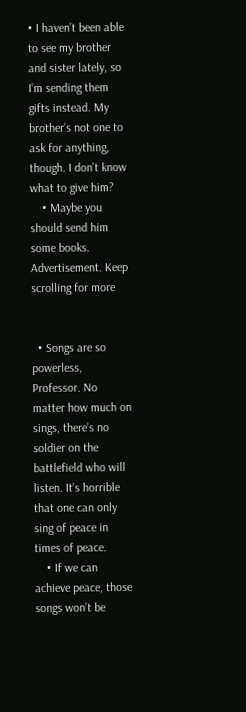• I haven’t been able to see my brother and sister lately, so I’m sending them gifts instead. My brother’s not one to ask for anything, though. I don’t know what to give him?
    • Maybe you should send him some books.
Advertisement. Keep scrolling for more


  • Songs are so powerless, Professor. No matter how much on sings, there’s no soldier on the battlefield who will listen. It’s horrible that one can only sing of peace in times of peace.
    • If we can achieve peace, those songs won’t be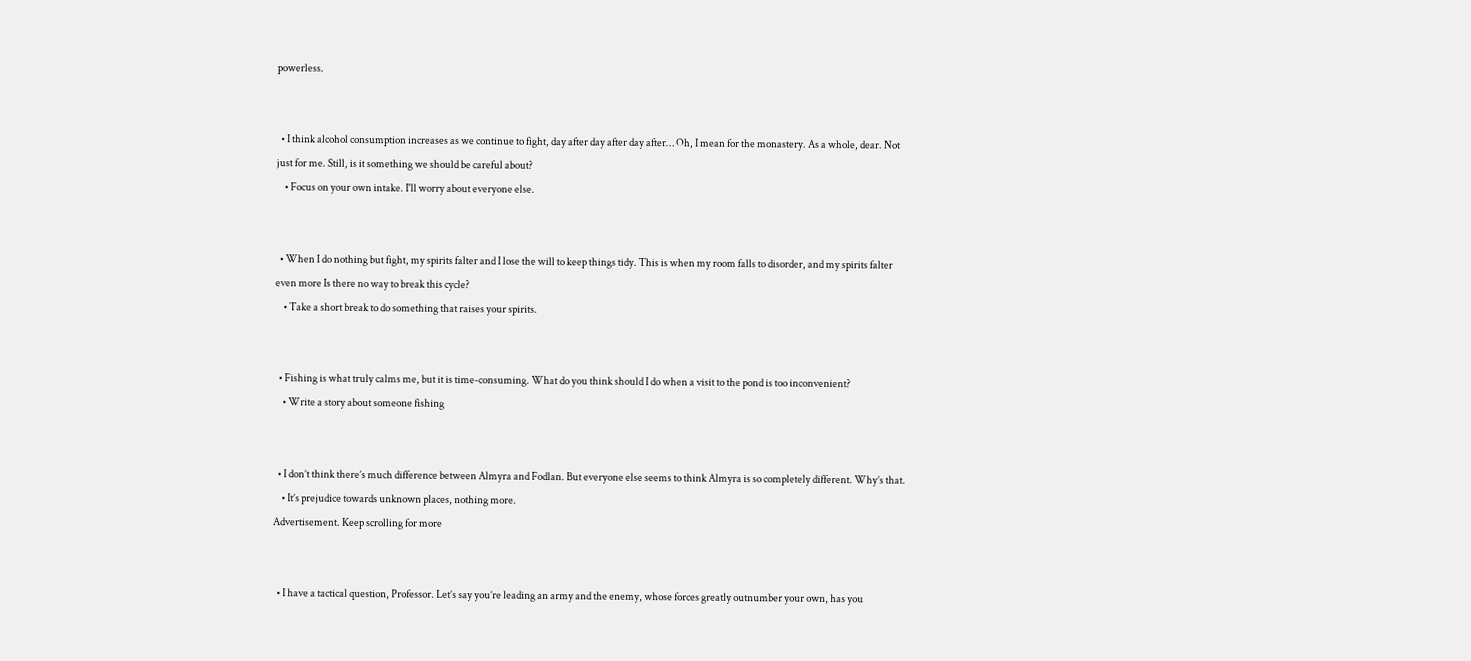powerless.


  • I think alcohol consumption increases as we continue to fight, day after day after day after… Oh, I mean for the monastery. As a whole, dear. Not just for me. Still, is it something we should be careful about?
    • Focus on your own intake. I'll worry about everyone else.


  • When I do nothing but fight, my spirits falter and I lose the will to keep things tidy. This is when my room falls to disorder, and my spirits falter even more Is there no way to break this cycle?
    • Take a short break to do something that raises your spirits.


  • Fishing is what truly calms me, but it is time-consuming. What do you think should I do when a visit to the pond is too inconvenient?
    • Write a story about someone fishing


  • I don’t think there’s much difference between Almyra and Fodlan. But everyone else seems to think Almyra is so completely different. Why’s that.
    • It’s prejudice towards unknown places, nothing more.
Advertisement. Keep scrolling for more


  • I have a tactical question, Professor. Let’s say you’re leading an army and the enemy, whose forces greatly outnumber your own, has you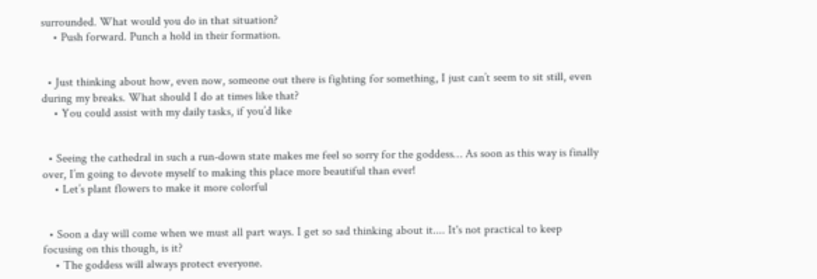surrounded. What would you do in that situation?
    • Push forward. Punch a hold in their formation.


  • Just thinking about how, even now, someone out there is fighting for something, I just can’t seem to sit still, even during my breaks. What should I do at times like that?
    • You could assist with my daily tasks, if you’d like


  • Seeing the cathedral in such a run-down state makes me feel so sorry for the goddess… As soon as this way is finally over, I’m going to devote myself to making this place more beautiful than ever!
    • Let’s plant flowers to make it more colorful


  • Soon a day will come when we must all part ways. I get so sad thinking about it.... It's not practical to keep focusing on this though, is it?
    • The goddess will always protect everyone.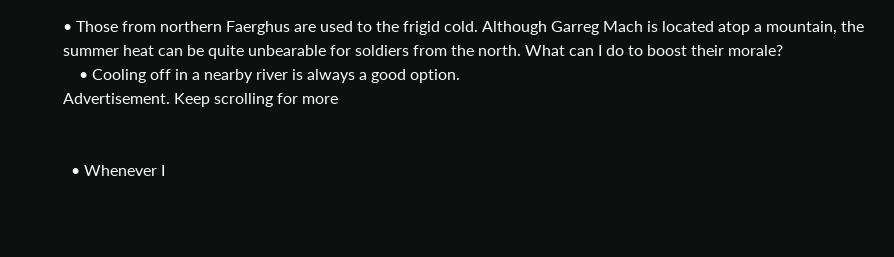• Those from northern Faerghus are used to the frigid cold. Although Garreg Mach is located atop a mountain, the summer heat can be quite unbearable for soldiers from the north. What can I do to boost their morale?
    • Cooling off in a nearby river is always a good option.
Advertisement. Keep scrolling for more


  • Whenever I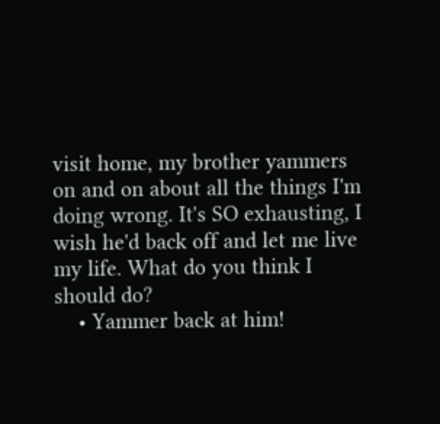visit home, my brother yammers on and on about all the things I'm doing wrong. It's SO exhausting, I wish he'd back off and let me live my life. What do you think I should do?
    • Yammer back at him!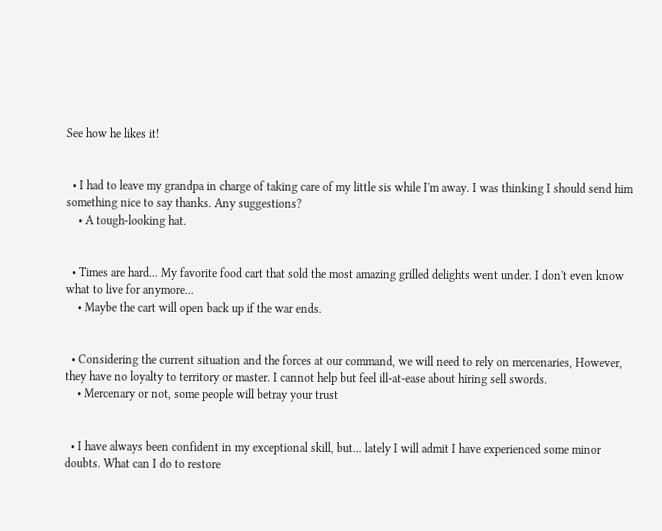See how he likes it!


  • I had to leave my grandpa in charge of taking care of my little sis while I'm away. I was thinking I should send him something nice to say thanks. Any suggestions?
    • A tough-looking hat.


  • Times are hard... My favorite food cart that sold the most amazing grilled delights went under. I don't even know what to live for anymore...
    • Maybe the cart will open back up if the war ends.


  • Considering the current situation and the forces at our command, we will need to rely on mercenaries, However, they have no loyalty to territory or master. I cannot help but feel ill-at-ease about hiring sell swords.
    • Mercenary or not, some people will betray your trust


  • I have always been confident in my exceptional skill, but... lately I will admit I have experienced some minor doubts. What can I do to restore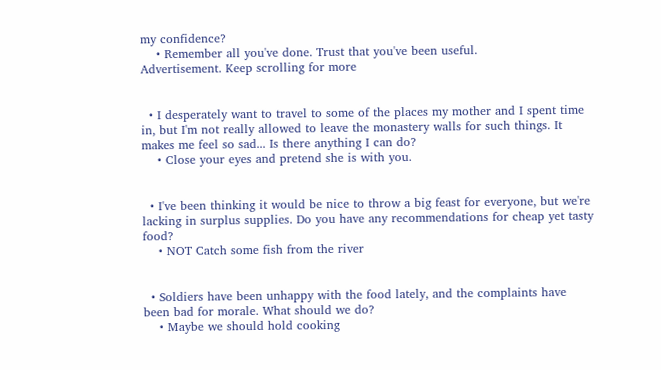my confidence?
    • Remember all you've done. Trust that you've been useful.
Advertisement. Keep scrolling for more


  • I desperately want to travel to some of the places my mother and I spent time in, but I'm not really allowed to leave the monastery walls for such things. It makes me feel so sad... Is there anything I can do?
    • Close your eyes and pretend she is with you.


  • I've been thinking it would be nice to throw a big feast for everyone, but we're lacking in surplus supplies. Do you have any recommendations for cheap yet tasty food?
    • NOT Catch some fish from the river


  • Soldiers have been unhappy with the food lately, and the complaints have been bad for morale. What should we do?
    • Maybe we should hold cooking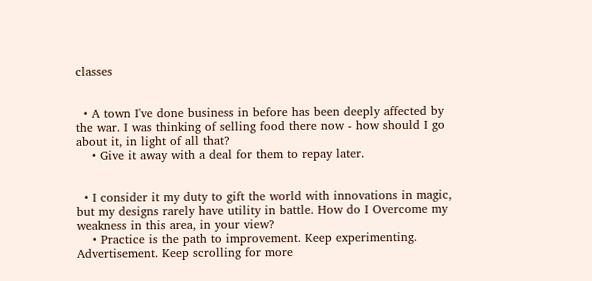classes


  • A town I've done business in before has been deeply affected by the war. I was thinking of selling food there now - how should I go about it, in light of all that?
    • Give it away with a deal for them to repay later.


  • I consider it my duty to gift the world with innovations in magic, but my designs rarely have utility in battle. How do I Overcome my weakness in this area, in your view?
    • Practice is the path to improvement. Keep experimenting.
Advertisement. Keep scrolling for more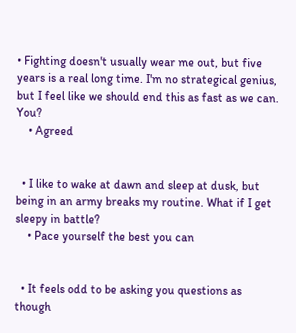• Fighting doesn't usually wear me out, but five years is a real long time. I'm no strategical genius, but I feel like we should end this as fast as we can. You?
    • Agreed


  • I like to wake at dawn and sleep at dusk, but being in an army breaks my routine. What if I get sleepy in battle?
    • Pace yourself the best you can


  • It feels odd to be asking you questions as though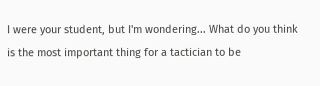I were your student, but I'm wondering... What do you think is the most important thing for a tactician to be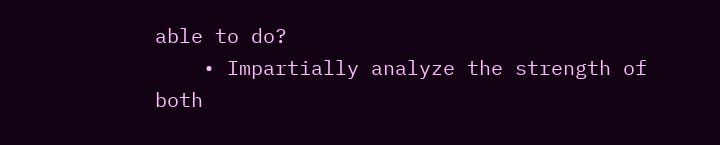able to do?
    • Impartially analyze the strength of both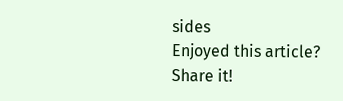sides
Enjoyed this article? Share it!